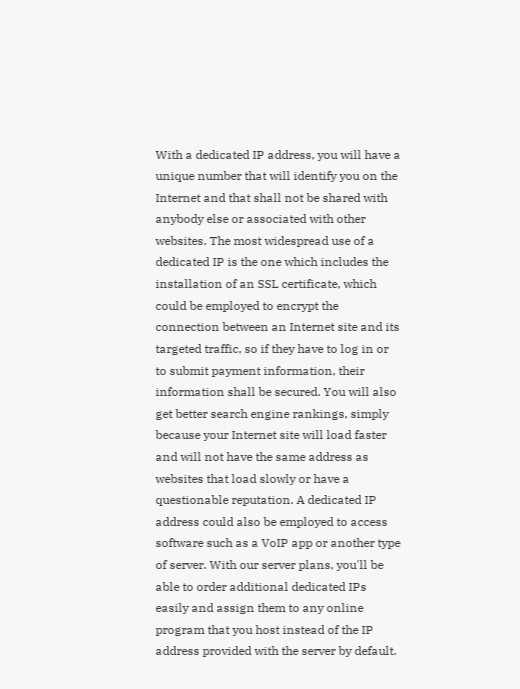With a dedicated IP address, you will have a unique number that will identify you on the Internet and that shall not be shared with anybody else or associated with other websites. The most widespread use of a dedicated IP is the one which includes the installation of an SSL certificate, which could be employed to encrypt the connection between an Internet site and its targeted traffic, so if they have to log in or to submit payment information, their information shall be secured. You will also get better search engine rankings, simply because your Internet site will load faster and will not have the same address as websites that load slowly or have a questionable reputation. A dedicated IP address could also be employed to access software such as a VoIP app or another type of server. With our server plans, you'll be able to order additional dedicated IPs easily and assign them to any online program that you host instead of the IP address provided with the server by default.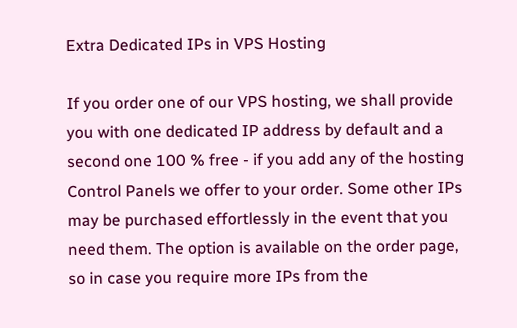Extra Dedicated IPs in VPS Hosting

If you order one of our VPS hosting, we shall provide you with one dedicated IP address by default and a second one 100 % free - if you add any of the hosting Control Panels we offer to your order. Some other IPs may be purchased effortlessly in the event that you need them. The option is available on the order page, so in case you require more IPs from the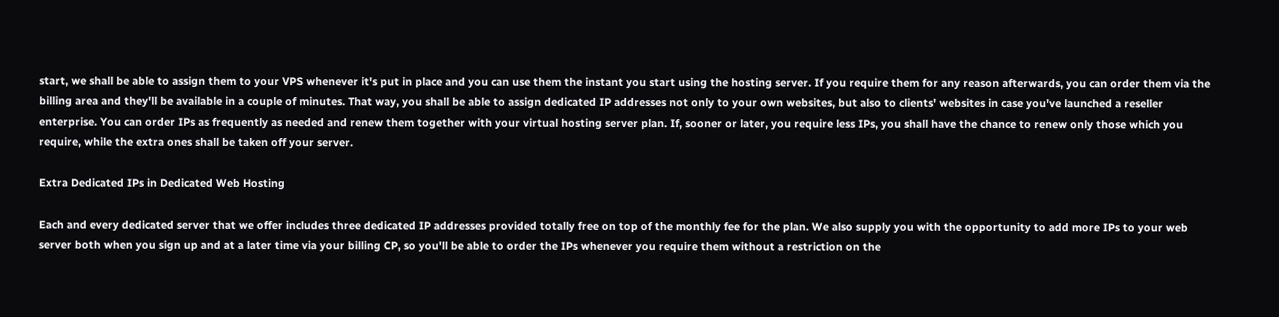start, we shall be able to assign them to your VPS whenever it's put in place and you can use them the instant you start using the hosting server. If you require them for any reason afterwards, you can order them via the billing area and they'll be available in a couple of minutes. That way, you shall be able to assign dedicated IP addresses not only to your own websites, but also to clients' websites in case you've launched a reseller enterprise. You can order IPs as frequently as needed and renew them together with your virtual hosting server plan. If, sooner or later, you require less IPs, you shall have the chance to renew only those which you require, while the extra ones shall be taken off your server.

Extra Dedicated IPs in Dedicated Web Hosting

Each and every dedicated server that we offer includes three dedicated IP addresses provided totally free on top of the monthly fee for the plan. We also supply you with the opportunity to add more IPs to your web server both when you sign up and at a later time via your billing CP, so you'll be able to order the IPs whenever you require them without a restriction on the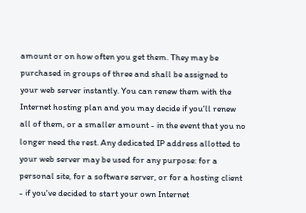amount or on how often you get them. They may be purchased in groups of three and shall be assigned to your web server instantly. You can renew them with the Internet hosting plan and you may decide if you'll renew all of them, or a smaller amount - in the event that you no longer need the rest. Any dedicated IP address allotted to your web server may be used for any purpose: for a personal site, for a software server, or for a hosting client - if you've decided to start your own Internet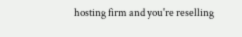hosting firm and you're reselling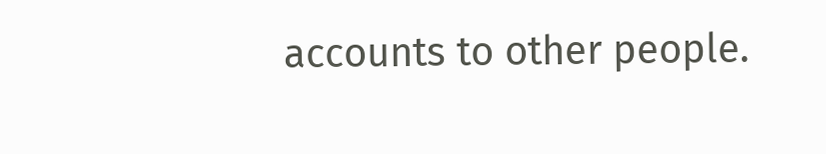accounts to other people.